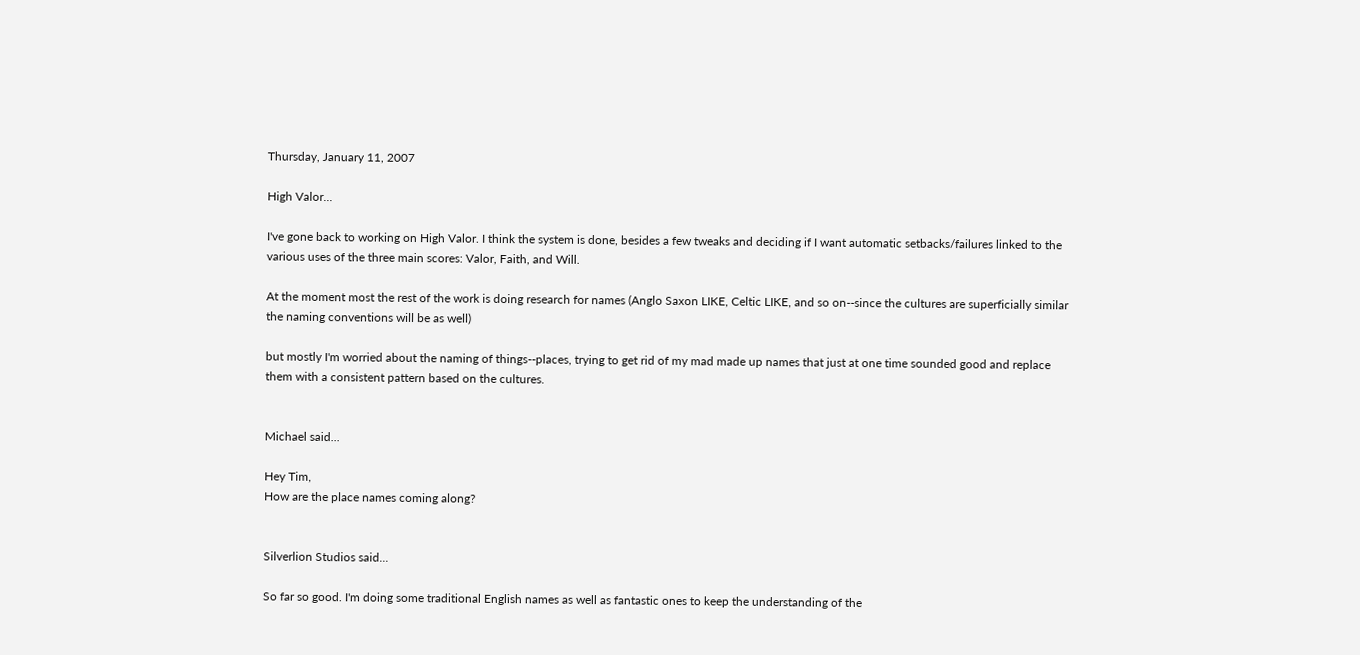Thursday, January 11, 2007

High Valor...

I've gone back to working on High Valor. I think the system is done, besides a few tweaks and deciding if I want automatic setbacks/failures linked to the various uses of the three main scores: Valor, Faith, and Will.

At the moment most the rest of the work is doing research for names (Anglo Saxon LIKE, Celtic LIKE, and so on--since the cultures are superficially similar the naming conventions will be as well)

but mostly I'm worried about the naming of things--places, trying to get rid of my mad made up names that just at one time sounded good and replace them with a consistent pattern based on the cultures.


Michael said...

Hey Tim,
How are the place names coming along?


Silverlion Studios said...

So far so good. I'm doing some traditional English names as well as fantastic ones to keep the understanding of the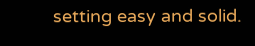setting easy and solid.